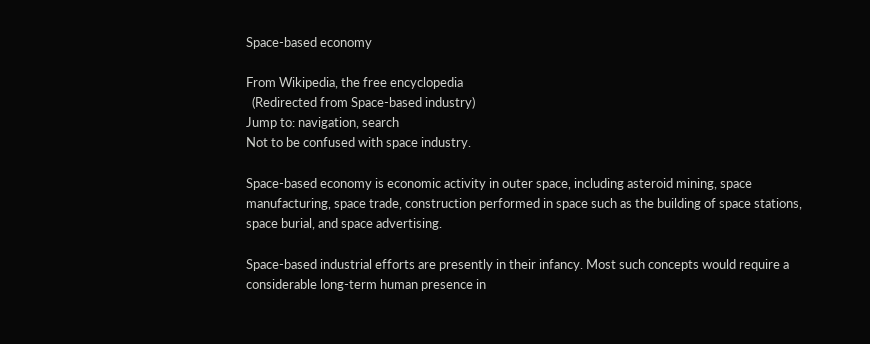Space-based economy

From Wikipedia, the free encyclopedia
  (Redirected from Space-based industry)
Jump to: navigation, search
Not to be confused with space industry.

Space-based economy is economic activity in outer space, including asteroid mining, space manufacturing, space trade, construction performed in space such as the building of space stations, space burial, and space advertising.

Space-based industrial efforts are presently in their infancy. Most such concepts would require a considerable long-term human presence in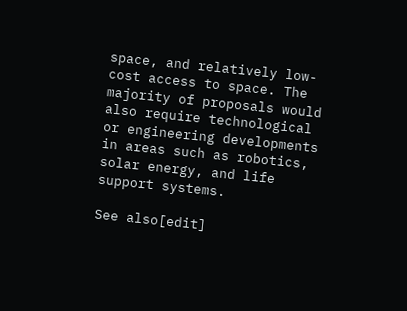space, and relatively low-cost access to space. The majority of proposals would also require technological or engineering developments in areas such as robotics, solar energy, and life support systems.

See also[edit]